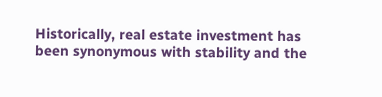Historically, real estate investment has been synonymous with stability and the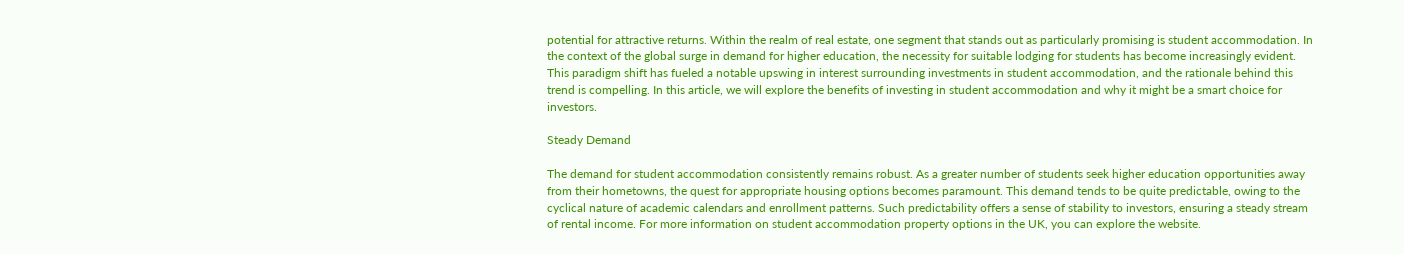potential for attractive returns. Within the realm of real estate, one segment that stands out as particularly promising is student accommodation. In the context of the global surge in demand for higher education, the necessity for suitable lodging for students has become increasingly evident. This paradigm shift has fueled a notable upswing in interest surrounding investments in student accommodation, and the rationale behind this trend is compelling. In this article, we will explore the benefits of investing in student accommodation and why it might be a smart choice for investors.

Steady Demand

The demand for student accommodation consistently remains robust. As a greater number of students seek higher education opportunities away from their hometowns, the quest for appropriate housing options becomes paramount. This demand tends to be quite predictable, owing to the cyclical nature of academic calendars and enrollment patterns. Such predictability offers a sense of stability to investors, ensuring a steady stream of rental income. For more information on student accommodation property options in the UK, you can explore the website.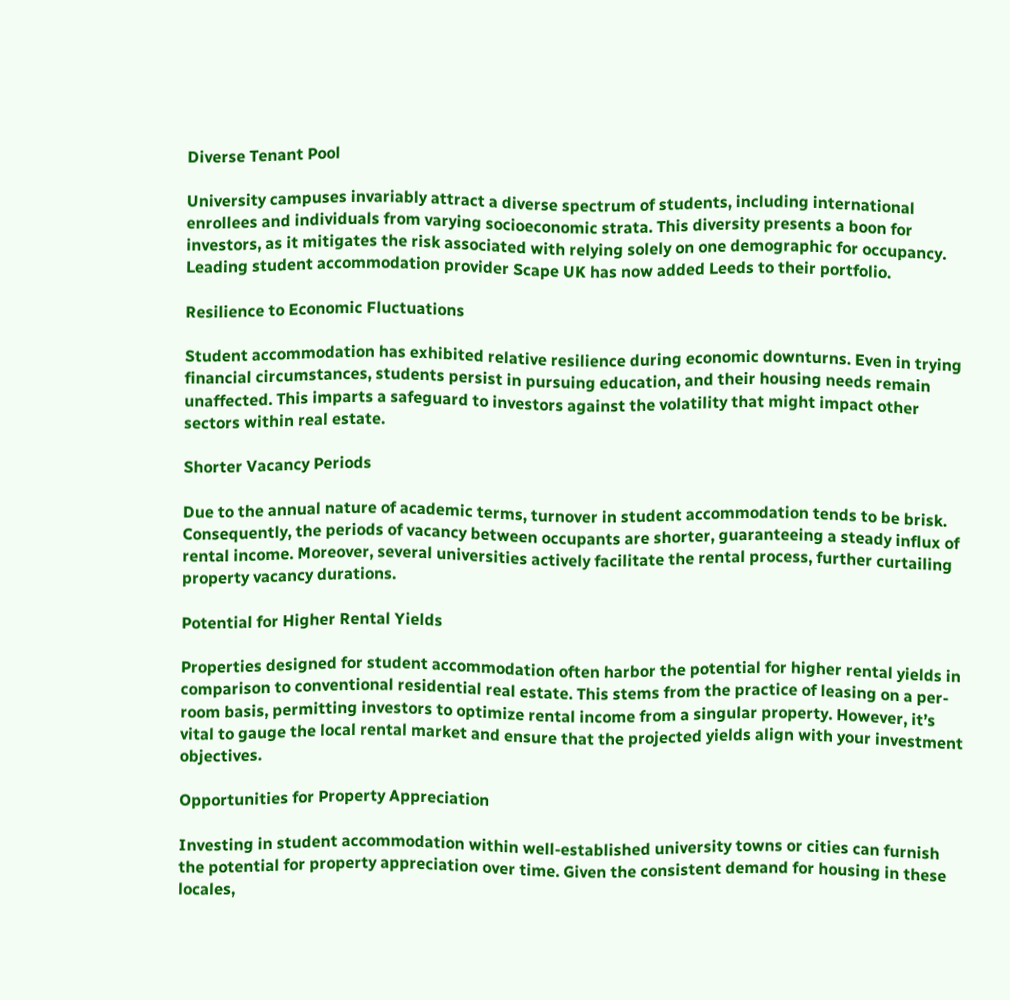Diverse Tenant Pool

University campuses invariably attract a diverse spectrum of students, including international enrollees and individuals from varying socioeconomic strata. This diversity presents a boon for investors, as it mitigates the risk associated with relying solely on one demographic for occupancy. Leading student accommodation provider Scape UK has now added Leeds to their portfolio.

Resilience to Economic Fluctuations

Student accommodation has exhibited relative resilience during economic downturns. Even in trying financial circumstances, students persist in pursuing education, and their housing needs remain unaffected. This imparts a safeguard to investors against the volatility that might impact other sectors within real estate.

Shorter Vacancy Periods

Due to the annual nature of academic terms, turnover in student accommodation tends to be brisk. Consequently, the periods of vacancy between occupants are shorter, guaranteeing a steady influx of rental income. Moreover, several universities actively facilitate the rental process, further curtailing property vacancy durations.

Potential for Higher Rental Yields

Properties designed for student accommodation often harbor the potential for higher rental yields in comparison to conventional residential real estate. This stems from the practice of leasing on a per-room basis, permitting investors to optimize rental income from a singular property. However, it’s vital to gauge the local rental market and ensure that the projected yields align with your investment objectives.

Opportunities for Property Appreciation

Investing in student accommodation within well-established university towns or cities can furnish the potential for property appreciation over time. Given the consistent demand for housing in these locales,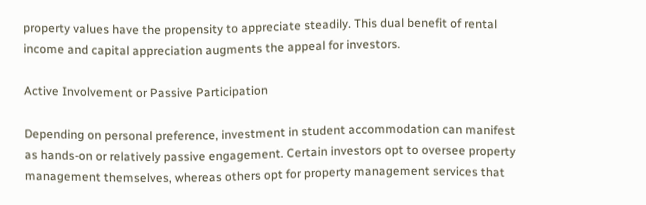property values have the propensity to appreciate steadily. This dual benefit of rental income and capital appreciation augments the appeal for investors.

Active Involvement or Passive Participation

Depending on personal preference, investment in student accommodation can manifest as hands-on or relatively passive engagement. Certain investors opt to oversee property management themselves, whereas others opt for property management services that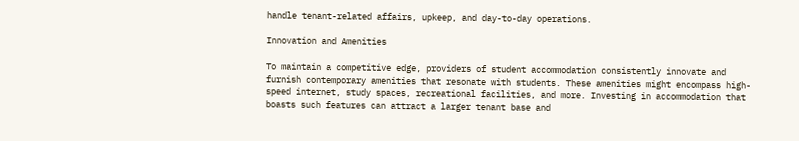handle tenant-related affairs, upkeep, and day-to-day operations.

Innovation and Amenities

To maintain a competitive edge, providers of student accommodation consistently innovate and furnish contemporary amenities that resonate with students. These amenities might encompass high-speed internet, study spaces, recreational facilities, and more. Investing in accommodation that boasts such features can attract a larger tenant base and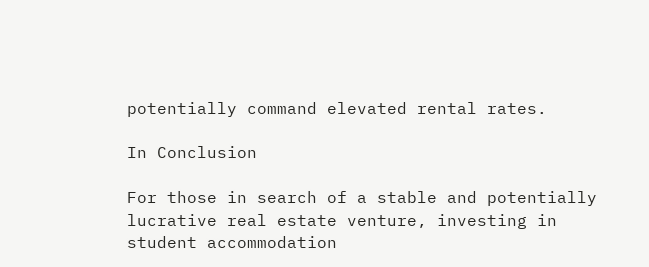potentially command elevated rental rates.

In Conclusion

For those in search of a stable and potentially lucrative real estate venture, investing in student accommodation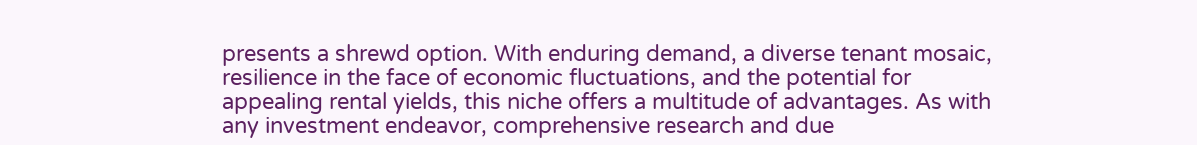presents a shrewd option. With enduring demand, a diverse tenant mosaic, resilience in the face of economic fluctuations, and the potential for appealing rental yields, this niche offers a multitude of advantages. As with any investment endeavor, comprehensive research and due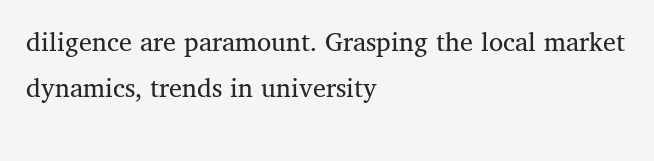diligence are paramount. Grasping the local market dynamics, trends in university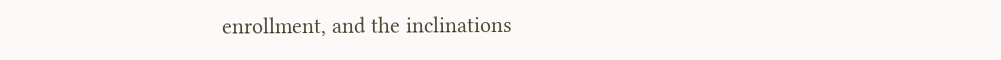enrollment, and the inclinations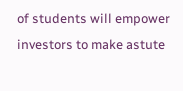of students will empower investors to make astute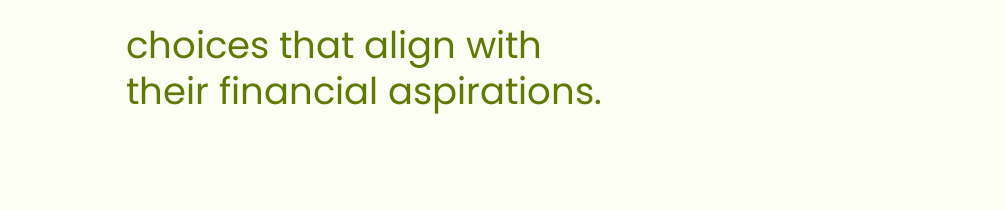choices that align with their financial aspirations.